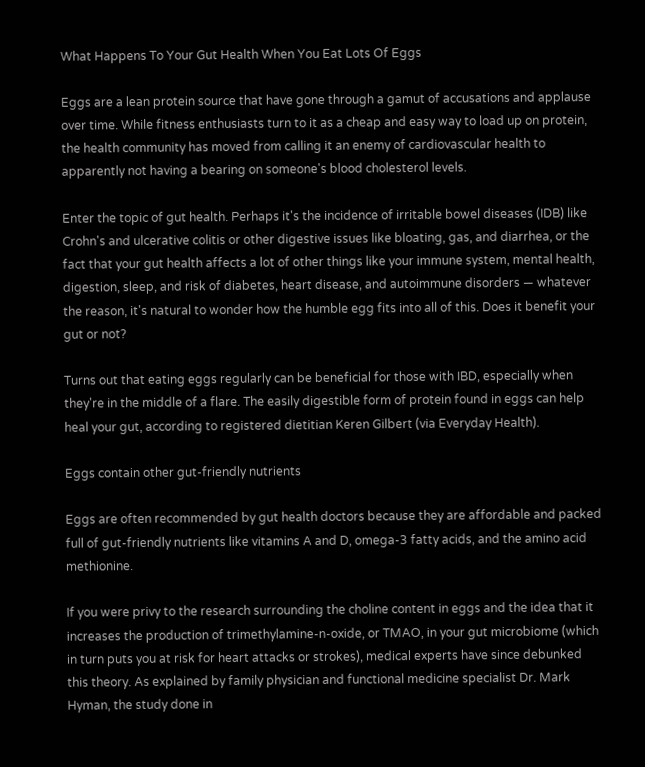What Happens To Your Gut Health When You Eat Lots Of Eggs

Eggs are a lean protein source that have gone through a gamut of accusations and applause over time. While fitness enthusiasts turn to it as a cheap and easy way to load up on protein, the health community has moved from calling it an enemy of cardiovascular health to apparently not having a bearing on someone's blood cholesterol levels.

Enter the topic of gut health. Perhaps it's the incidence of irritable bowel diseases (IDB) like Crohn's and ulcerative colitis or other digestive issues like bloating, gas, and diarrhea, or the fact that your gut health affects a lot of other things like your immune system, mental health, digestion, sleep, and risk of diabetes, heart disease, and autoimmune disorders — whatever the reason, it's natural to wonder how the humble egg fits into all of this. Does it benefit your gut or not?

Turns out that eating eggs regularly can be beneficial for those with IBD, especially when they're in the middle of a flare. The easily digestible form of protein found in eggs can help heal your gut, according to registered dietitian Keren Gilbert (via Everyday Health).

Eggs contain other gut-friendly nutrients

Eggs are often recommended by gut health doctors because they are affordable and packed full of gut-friendly nutrients like vitamins A and D, omega-3 fatty acids, and the amino acid methionine.

If you were privy to the research surrounding the choline content in eggs and the idea that it increases the production of trimethylamine-n-oxide, or TMAO, in your gut microbiome (which in turn puts you at risk for heart attacks or strokes), medical experts have since debunked this theory. As explained by family physician and functional medicine specialist Dr. Mark Hyman, the study done in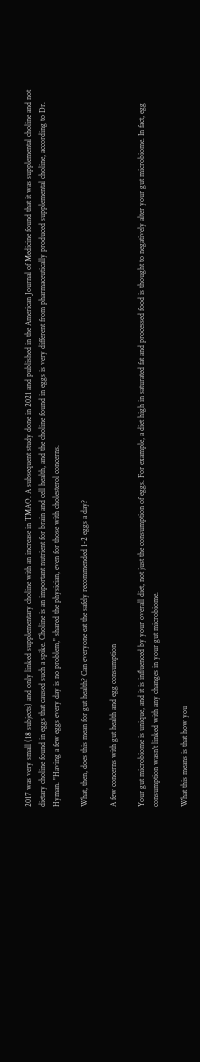2017 was very small (18 subjects) and only linked supplementary choline with an increase in TMAO. A subsequent study done in 2021 and published in the American Journal of Medicine found that it was supplemental choline and not dietary choline found in eggs that caused such a spike. Choline is an important nutrient for brain and cell health, and the choline found in eggs is very different from pharmaceutically produced supplemental choline, according to Dr. Hyman. "Having a few eggs every day is no problem," shared the physician, even for those with cholesterol concerns.

What, then, does this mean for gut health? Can everyone eat the safely recommended 1-2 eggs a day?

A few concerns with gut health and egg consumption

Your gut microbiome is unique, and it is influenced by your overall diet, not just the consumption of eggs. For example, a diet high in saturated fat and processed food is thought to negatively alter your gut microbiome. In fact, egg consumption wasn't linked with any changes in your gut microbiome.

What this means is that how you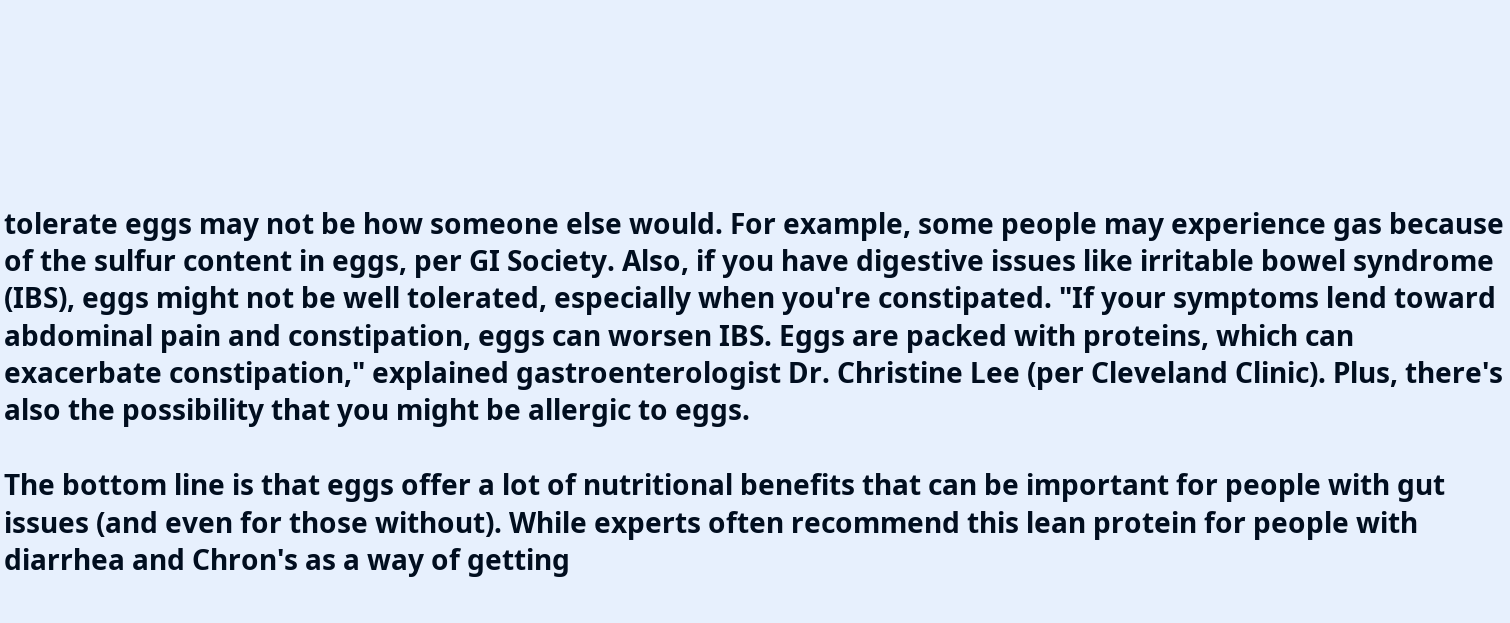tolerate eggs may not be how someone else would. For example, some people may experience gas because of the sulfur content in eggs, per GI Society. Also, if you have digestive issues like irritable bowel syndrome (IBS), eggs might not be well tolerated, especially when you're constipated. "If your symptoms lend toward abdominal pain and constipation, eggs can worsen IBS. Eggs are packed with proteins, which can exacerbate constipation," explained gastroenterologist Dr. Christine Lee (per Cleveland Clinic). Plus, there's also the possibility that you might be allergic to eggs.

The bottom line is that eggs offer a lot of nutritional benefits that can be important for people with gut issues (and even for those without). While experts often recommend this lean protein for people with diarrhea and Chron's as a way of getting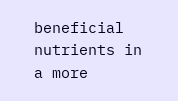beneficial nutrients in a more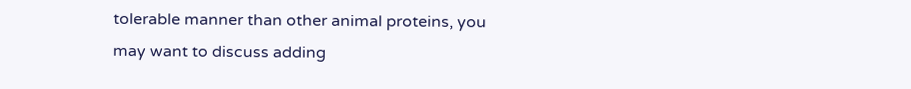tolerable manner than other animal proteins, you may want to discuss adding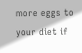more eggs to your diet if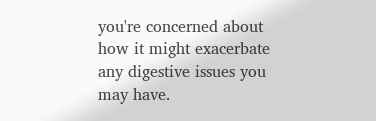you're concerned about how it might exacerbate any digestive issues you may have.